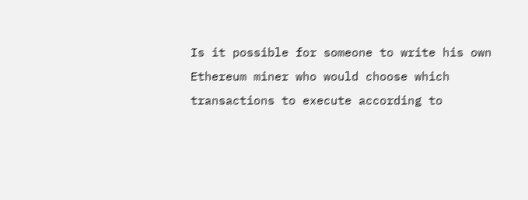Is it possible for someone to write his own Ethereum miner who would choose which transactions to execute according to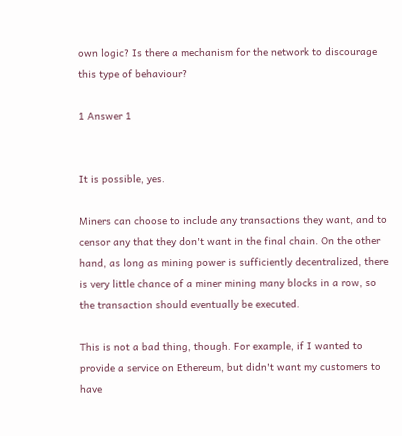own logic? Is there a mechanism for the network to discourage this type of behaviour?

1 Answer 1


It is possible, yes.

Miners can choose to include any transactions they want, and to censor any that they don't want in the final chain. On the other hand, as long as mining power is sufficiently decentralized, there is very little chance of a miner mining many blocks in a row, so the transaction should eventually be executed.

This is not a bad thing, though. For example, if I wanted to provide a service on Ethereum, but didn't want my customers to have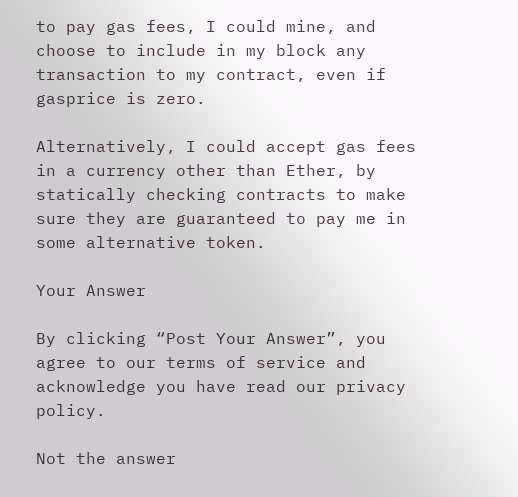to pay gas fees, I could mine, and choose to include in my block any transaction to my contract, even if gasprice is zero.

Alternatively, I could accept gas fees in a currency other than Ether, by statically checking contracts to make sure they are guaranteed to pay me in some alternative token.

Your Answer

By clicking “Post Your Answer”, you agree to our terms of service and acknowledge you have read our privacy policy.

Not the answer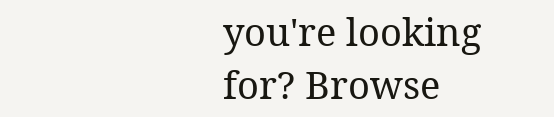you're looking for? Browse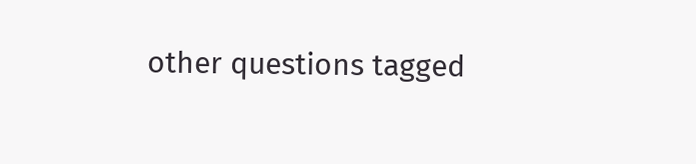other questions tagged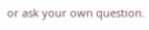or ask your own question.